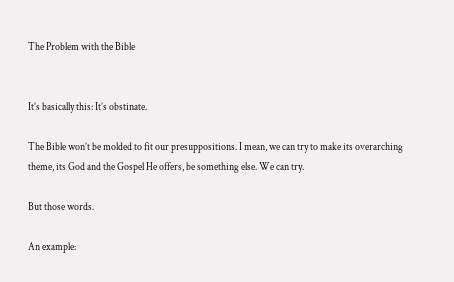The Problem with the Bible


It’s basically this: It’s obstinate.

The Bible won’t be molded to fit our presuppositions. I mean, we can try to make its overarching theme, its God and the Gospel He offers, be something else. We can try.

But those words.

An example: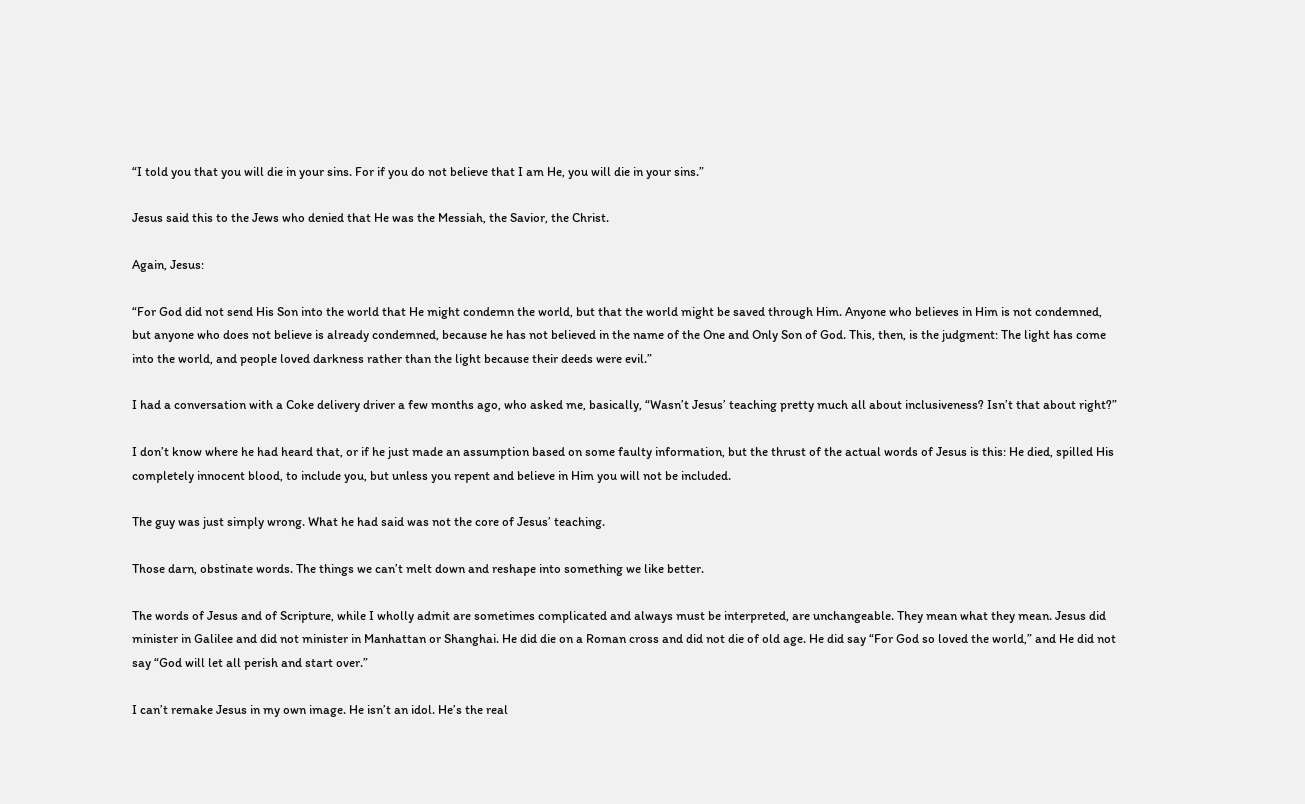“I told you that you will die in your sins. For if you do not believe that I am He, you will die in your sins.”

Jesus said this to the Jews who denied that He was the Messiah, the Savior, the Christ.

Again, Jesus:

“For God did not send His Son into the world that He might condemn the world, but that the world might be saved through Him. Anyone who believes in Him is not condemned, but anyone who does not believe is already condemned, because he has not believed in the name of the One and Only Son of God. This, then, is the judgment: The light has come into the world, and people loved darkness rather than the light because their deeds were evil.”

I had a conversation with a Coke delivery driver a few months ago, who asked me, basically, “Wasn’t Jesus’ teaching pretty much all about inclusiveness? Isn’t that about right?”

I don’t know where he had heard that, or if he just made an assumption based on some faulty information, but the thrust of the actual words of Jesus is this: He died, spilled His completely innocent blood, to include you, but unless you repent and believe in Him you will not be included.

The guy was just simply wrong. What he had said was not the core of Jesus’ teaching.

Those darn, obstinate words. The things we can’t melt down and reshape into something we like better.

The words of Jesus and of Scripture, while I wholly admit are sometimes complicated and always must be interpreted, are unchangeable. They mean what they mean. Jesus did minister in Galilee and did not minister in Manhattan or Shanghai. He did die on a Roman cross and did not die of old age. He did say “For God so loved the world,” and He did not say “God will let all perish and start over.”

I can’t remake Jesus in my own image. He isn’t an idol. He’s the real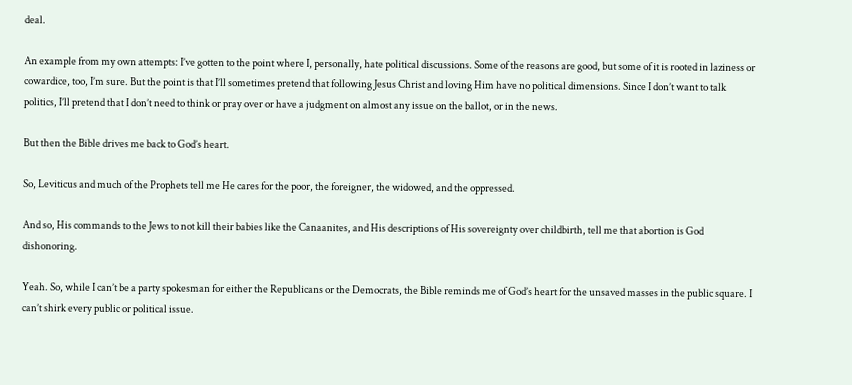deal.

An example from my own attempts: I’ve gotten to the point where I, personally, hate political discussions. Some of the reasons are good, but some of it is rooted in laziness or cowardice, too, I’m sure. But the point is that I’ll sometimes pretend that following Jesus Christ and loving Him have no political dimensions. Since I don’t want to talk politics, I’ll pretend that I don’t need to think or pray over or have a judgment on almost any issue on the ballot, or in the news.

But then the Bible drives me back to God’s heart.

So, Leviticus and much of the Prophets tell me He cares for the poor, the foreigner, the widowed, and the oppressed.

And so, His commands to the Jews to not kill their babies like the Canaanites, and His descriptions of His sovereignty over childbirth, tell me that abortion is God dishonoring.

Yeah. So, while I can’t be a party spokesman for either the Republicans or the Democrats, the Bible reminds me of God’s heart for the unsaved masses in the public square. I can’t shirk every public or political issue.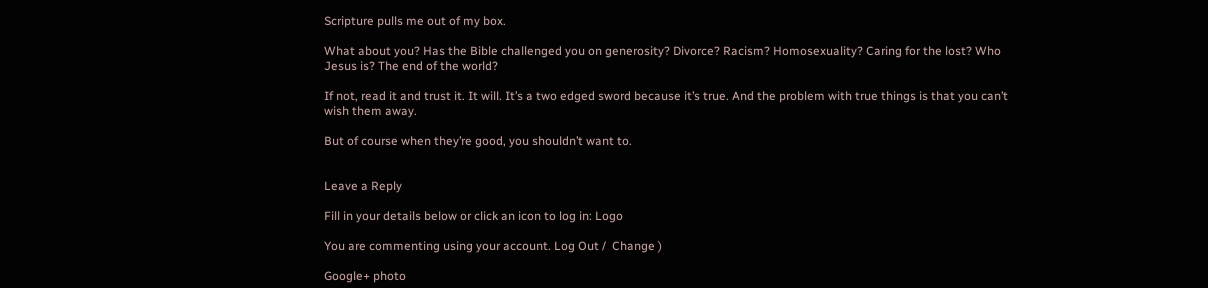Scripture pulls me out of my box.

What about you? Has the Bible challenged you on generosity? Divorce? Racism? Homosexuality? Caring for the lost? Who Jesus is? The end of the world?

If not, read it and trust it. It will. It’s a two edged sword because it’s true. And the problem with true things is that you can’t wish them away.

But of course when they’re good, you shouldn’t want to.


Leave a Reply

Fill in your details below or click an icon to log in: Logo

You are commenting using your account. Log Out /  Change )

Google+ photo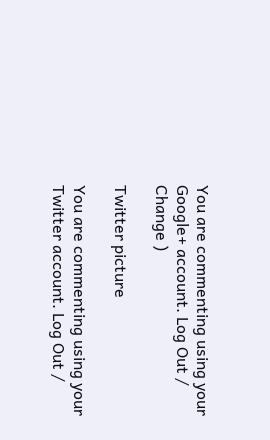You are commenting using your Google+ account. Log Out /  Change )

Twitter picture

You are commenting using your Twitter account. Log Out /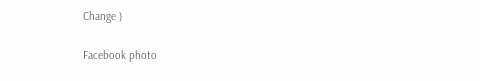Change )

Facebook photo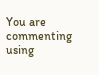You are commenting using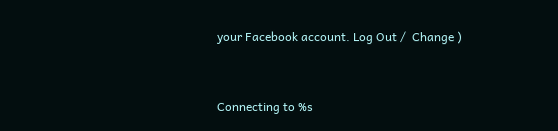your Facebook account. Log Out /  Change )


Connecting to %s